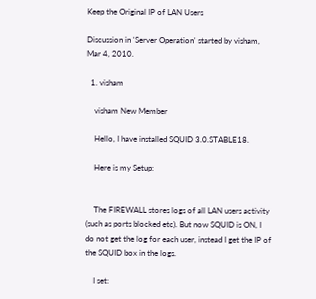Keep the Original IP of LAN Users

Discussion in 'Server Operation' started by visham, Mar 4, 2010.

  1. visham

    visham New Member

    Hello, I have installed SQUID 3.0.STABLE18.

    Here is my Setup:


    The FIREWALL stores logs of all LAN users activity (such as ports blocked etc). But now SQUID is ON, I do not get the log for each user, instead I get the IP of the SQUID box in the logs.

    I set: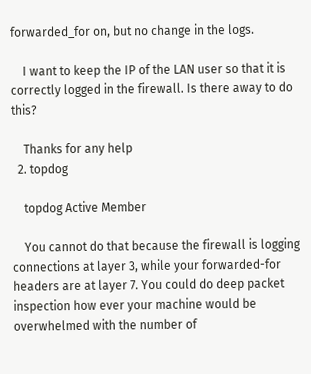forwarded_for on, but no change in the logs.

    I want to keep the IP of the LAN user so that it is correctly logged in the firewall. Is there away to do this?

    Thanks for any help
  2. topdog

    topdog Active Member

    You cannot do that because the firewall is logging connections at layer 3, while your forwarded-for headers are at layer 7. You could do deep packet inspection how ever your machine would be overwhelmed with the number of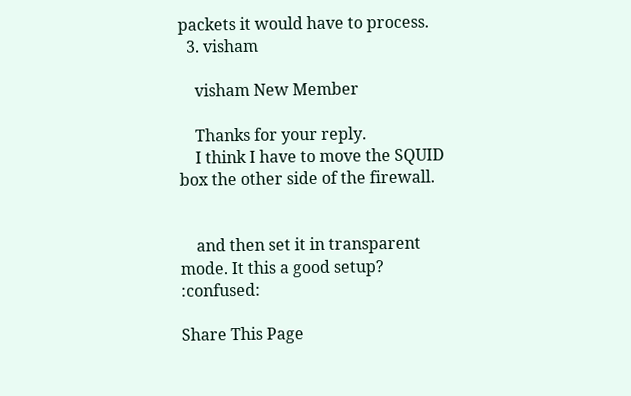packets it would have to process.
  3. visham

    visham New Member

    Thanks for your reply.
    I think I have to move the SQUID box the other side of the firewall.


    and then set it in transparent mode. It this a good setup? :confused:

Share This Page